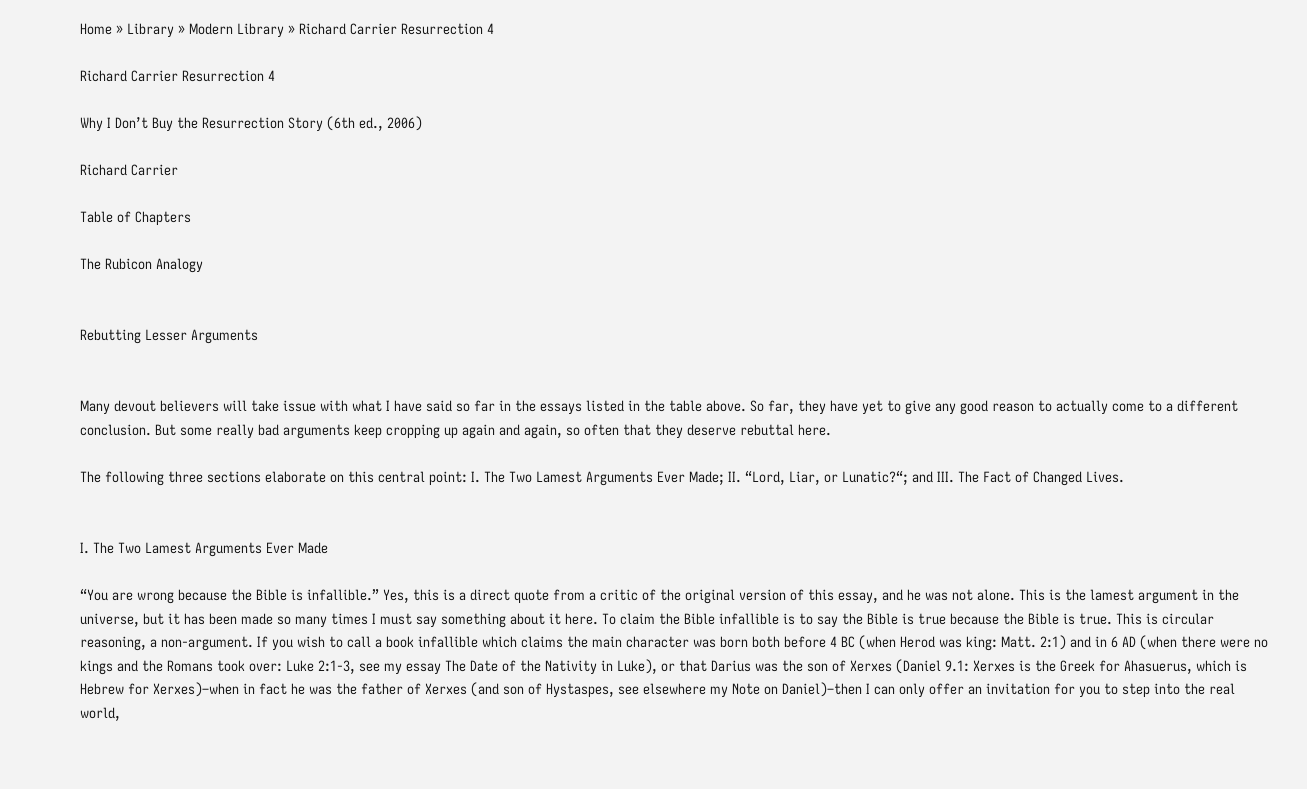Home » Library » Modern Library » Richard Carrier Resurrection 4

Richard Carrier Resurrection 4

Why I Don’t Buy the Resurrection Story (6th ed., 2006)

Richard Carrier

Table of Chapters

The Rubicon Analogy


Rebutting Lesser Arguments


Many devout believers will take issue with what I have said so far in the essays listed in the table above. So far, they have yet to give any good reason to actually come to a different conclusion. But some really bad arguments keep cropping up again and again, so often that they deserve rebuttal here.

The following three sections elaborate on this central point: I. The Two Lamest Arguments Ever Made; II. “Lord, Liar, or Lunatic?“; and III. The Fact of Changed Lives.


I. The Two Lamest Arguments Ever Made

“You are wrong because the Bible is infallible.” Yes, this is a direct quote from a critic of the original version of this essay, and he was not alone. This is the lamest argument in the universe, but it has been made so many times I must say something about it here. To claim the Bible infallible is to say the Bible is true because the Bible is true. This is circular reasoning, a non-argument. If you wish to call a book infallible which claims the main character was born both before 4 BC (when Herod was king: Matt. 2:1) and in 6 AD (when there were no kings and the Romans took over: Luke 2:1-3, see my essay The Date of the Nativity in Luke), or that Darius was the son of Xerxes (Daniel 9.1: Xerxes is the Greek for Ahasuerus, which is Hebrew for Xerxes)–when in fact he was the father of Xerxes (and son of Hystaspes, see elsewhere my Note on Daniel)–then I can only offer an invitation for you to step into the real world,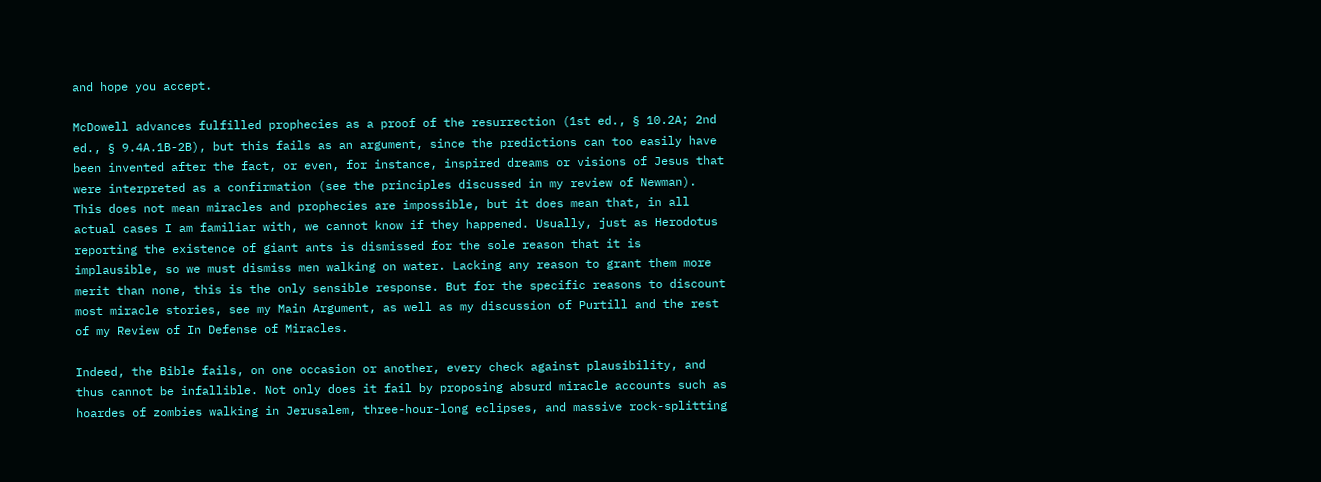and hope you accept.

McDowell advances fulfilled prophecies as a proof of the resurrection (1st ed., § 10.2A; 2nd ed., § 9.4A.1B-2B), but this fails as an argument, since the predictions can too easily have been invented after the fact, or even, for instance, inspired dreams or visions of Jesus that were interpreted as a confirmation (see the principles discussed in my review of Newman). This does not mean miracles and prophecies are impossible, but it does mean that, in all actual cases I am familiar with, we cannot know if they happened. Usually, just as Herodotus reporting the existence of giant ants is dismissed for the sole reason that it is implausible, so we must dismiss men walking on water. Lacking any reason to grant them more merit than none, this is the only sensible response. But for the specific reasons to discount most miracle stories, see my Main Argument, as well as my discussion of Purtill and the rest of my Review of In Defense of Miracles.

Indeed, the Bible fails, on one occasion or another, every check against plausibility, and thus cannot be infallible. Not only does it fail by proposing absurd miracle accounts such as hoardes of zombies walking in Jerusalem, three-hour-long eclipses, and massive rock-splitting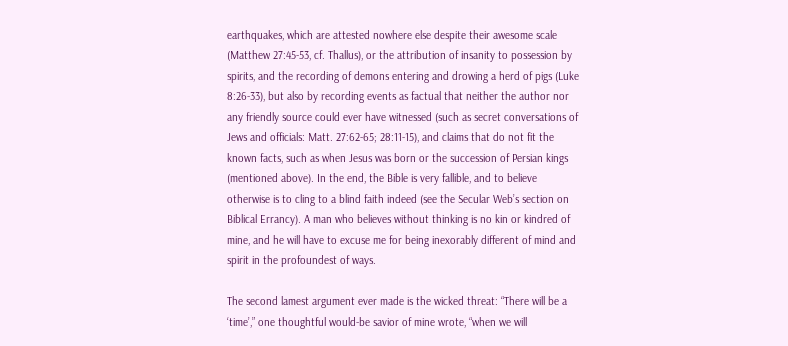earthquakes, which are attested nowhere else despite their awesome scale (Matthew 27:45-53, cf. Thallus), or the attribution of insanity to possession by spirits, and the recording of demons entering and drowing a herd of pigs (Luke 8:26-33), but also by recording events as factual that neither the author nor any friendly source could ever have witnessed (such as secret conversations of Jews and officials: Matt. 27:62-65; 28:11-15), and claims that do not fit the known facts, such as when Jesus was born or the succession of Persian kings (mentioned above). In the end, the Bible is very fallible, and to believe otherwise is to cling to a blind faith indeed (see the Secular Web’s section on Biblical Errancy). A man who believes without thinking is no kin or kindred of mine, and he will have to excuse me for being inexorably different of mind and spirit in the profoundest of ways.

The second lamest argument ever made is the wicked threat: “There will be a ‘time’,” one thoughtful would-be savior of mine wrote, “when we will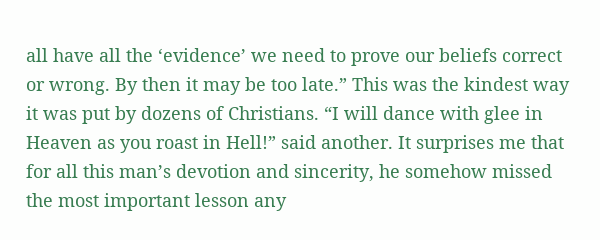all have all the ‘evidence’ we need to prove our beliefs correct or wrong. By then it may be too late.” This was the kindest way it was put by dozens of Christians. “I will dance with glee in Heaven as you roast in Hell!” said another. It surprises me that for all this man’s devotion and sincerity, he somehow missed the most important lesson any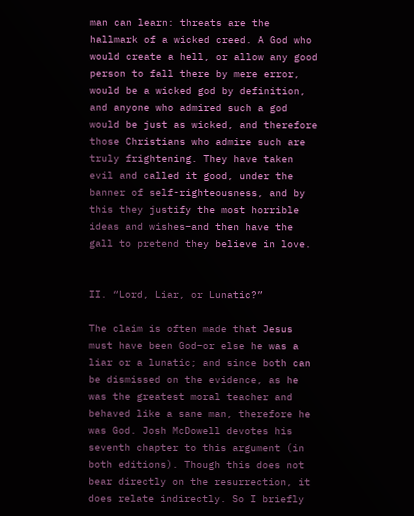man can learn: threats are the hallmark of a wicked creed. A God who would create a hell, or allow any good person to fall there by mere error, would be a wicked god by definition, and anyone who admired such a god would be just as wicked, and therefore those Christians who admire such are truly frightening. They have taken evil and called it good, under the banner of self-righteousness, and by this they justify the most horrible ideas and wishes–and then have the gall to pretend they believe in love.


II. “Lord, Liar, or Lunatic?”

The claim is often made that Jesus must have been God–or else he was a liar or a lunatic; and since both can be dismissed on the evidence, as he was the greatest moral teacher and behaved like a sane man, therefore he was God. Josh McDowell devotes his seventh chapter to this argument (in both editions). Though this does not bear directly on the resurrection, it does relate indirectly. So I briefly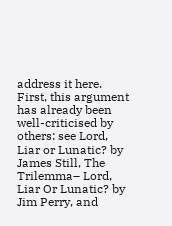address it here. First, this argument has already been well-criticised by others: see Lord, Liar or Lunatic? by James Still, The Trilemma– Lord, Liar Or Lunatic? by Jim Perry, and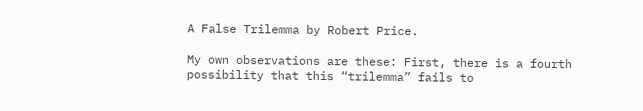A False Trilemma by Robert Price.

My own observations are these: First, there is a fourth possibility that this “trilemma” fails to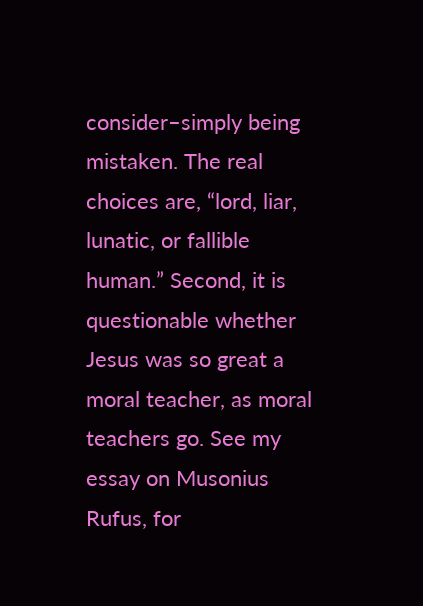consider–simply being mistaken. The real choices are, “lord, liar, lunatic, or fallible human.” Second, it is questionable whether Jesus was so great a moral teacher, as moral teachers go. See my essay on Musonius Rufus, for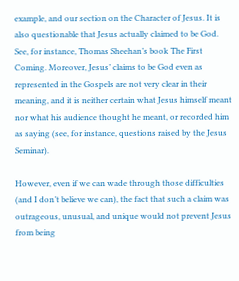example, and our section on the Character of Jesus. It is also questionable that Jesus actually claimed to be God. See, for instance, Thomas Sheehan’s book The First Coming. Moreover, Jesus’ claims to be God even as represented in the Gospels are not very clear in their meaning, and it is neither certain what Jesus himself meant nor what his audience thought he meant, or recorded him as saying (see, for instance, questions raised by the Jesus Seminar).

However, even if we can wade through those difficulties (and I don’t believe we can), the fact that such a claim was outrageous, unusual, and unique would not prevent Jesus from being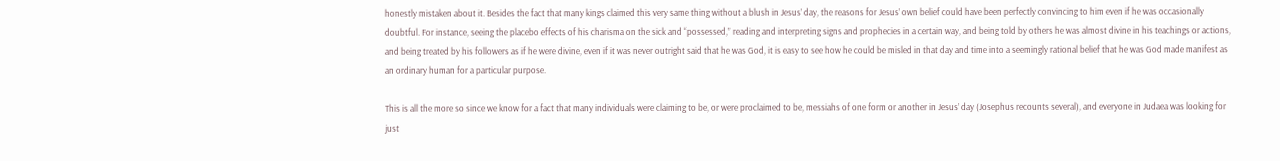honestly mistaken about it. Besides the fact that many kings claimed this very same thing without a blush in Jesus’ day, the reasons for Jesus’ own belief could have been perfectly convincing to him even if he was occasionally doubtful. For instance, seeing the placebo effects of his charisma on the sick and “possessed,” reading and interpreting signs and prophecies in a certain way, and being told by others he was almost divine in his teachings or actions, and being treated by his followers as if he were divine, even if it was never outright said that he was God, it is easy to see how he could be misled in that day and time into a seemingly rational belief that he was God made manifest as an ordinary human for a particular purpose.

This is all the more so since we know for a fact that many individuals were claiming to be, or were proclaimed to be, messiahs of one form or another in Jesus’ day (Josephus recounts several), and everyone in Judaea was looking for just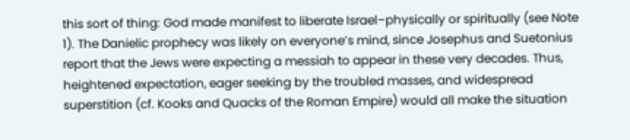this sort of thing: God made manifest to liberate Israel–physically or spiritually (see Note 1). The Danielic prophecy was likely on everyone’s mind, since Josephus and Suetonius report that the Jews were expecting a messiah to appear in these very decades. Thus, heightened expectation, eager seeking by the troubled masses, and widespread superstition (cf. Kooks and Quacks of the Roman Empire) would all make the situation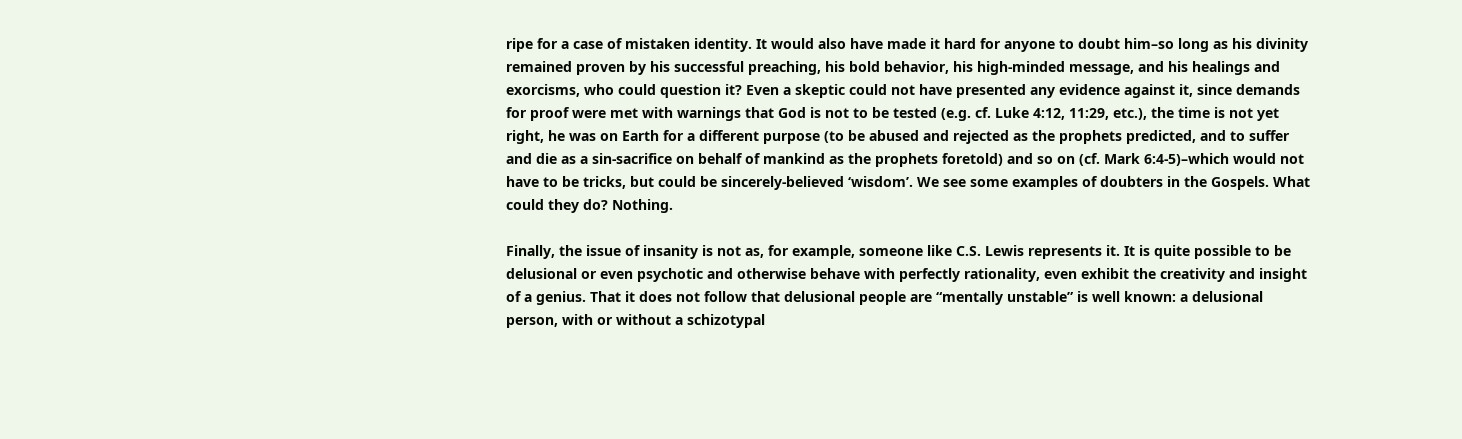ripe for a case of mistaken identity. It would also have made it hard for anyone to doubt him–so long as his divinity remained proven by his successful preaching, his bold behavior, his high-minded message, and his healings and exorcisms, who could question it? Even a skeptic could not have presented any evidence against it, since demands for proof were met with warnings that God is not to be tested (e.g. cf. Luke 4:12, 11:29, etc.), the time is not yet right, he was on Earth for a different purpose (to be abused and rejected as the prophets predicted, and to suffer and die as a sin-sacrifice on behalf of mankind as the prophets foretold) and so on (cf. Mark 6:4-5)–which would not have to be tricks, but could be sincerely-believed ‘wisdom’. We see some examples of doubters in the Gospels. What could they do? Nothing.

Finally, the issue of insanity is not as, for example, someone like C.S. Lewis represents it. It is quite possible to be delusional or even psychotic and otherwise behave with perfectly rationality, even exhibit the creativity and insight of a genius. That it does not follow that delusional people are “mentally unstable” is well known: a delusional person, with or without a schizotypal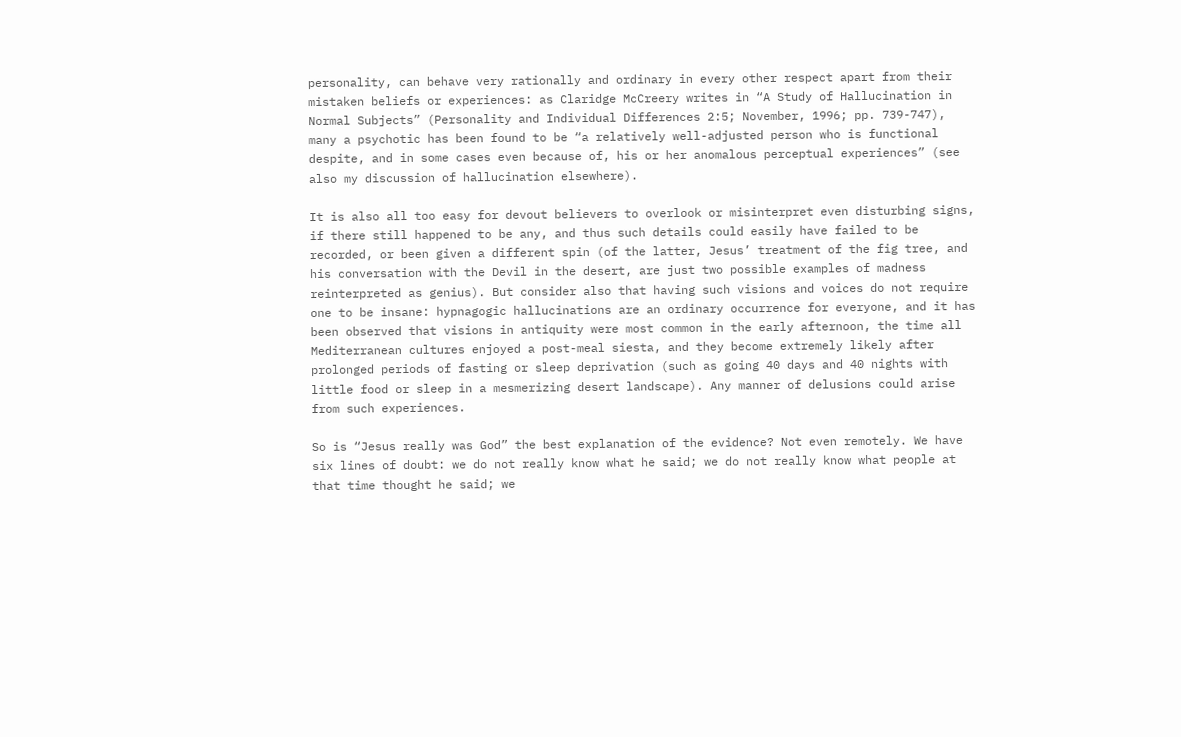personality, can behave very rationally and ordinary in every other respect apart from their mistaken beliefs or experiences: as Claridge McCreery writes in “A Study of Hallucination in Normal Subjects” (Personality and Individual Differences 2:5; November, 1996; pp. 739-747), many a psychotic has been found to be “a relatively well-adjusted person who is functional despite, and in some cases even because of, his or her anomalous perceptual experiences” (see also my discussion of hallucination elsewhere).

It is also all too easy for devout believers to overlook or misinterpret even disturbing signs, if there still happened to be any, and thus such details could easily have failed to be recorded, or been given a different spin (of the latter, Jesus’ treatment of the fig tree, and his conversation with the Devil in the desert, are just two possible examples of madness reinterpreted as genius). But consider also that having such visions and voices do not require one to be insane: hypnagogic hallucinations are an ordinary occurrence for everyone, and it has been observed that visions in antiquity were most common in the early afternoon, the time all Mediterranean cultures enjoyed a post-meal siesta, and they become extremely likely after prolonged periods of fasting or sleep deprivation (such as going 40 days and 40 nights with little food or sleep in a mesmerizing desert landscape). Any manner of delusions could arise from such experiences.

So is “Jesus really was God” the best explanation of the evidence? Not even remotely. We have six lines of doubt: we do not really know what he said; we do not really know what people at that time thought he said; we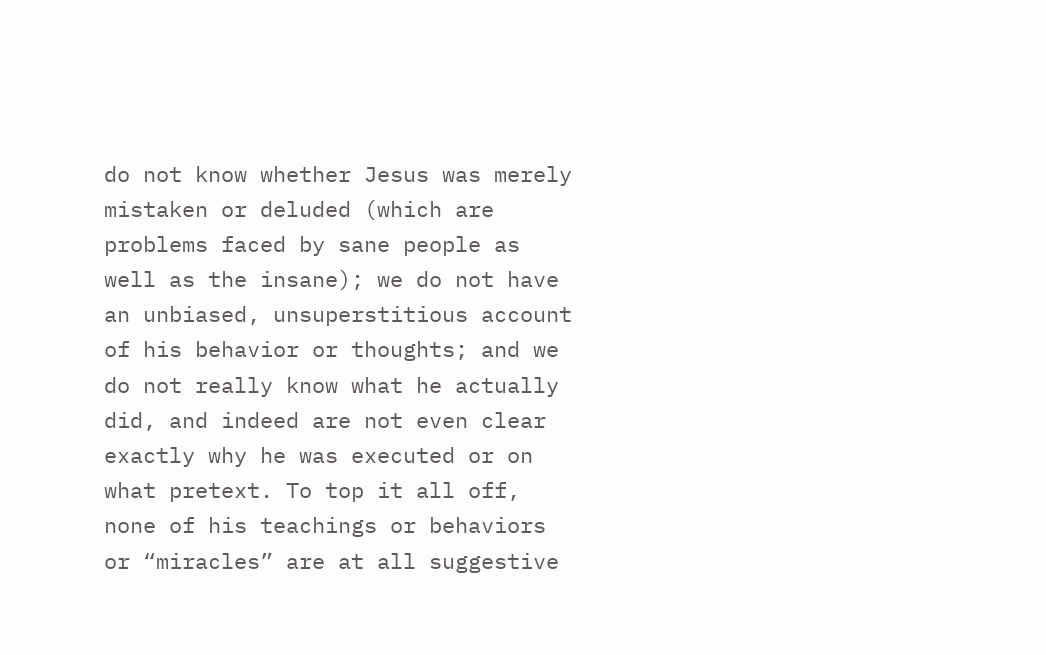do not know whether Jesus was merely mistaken or deluded (which are problems faced by sane people as well as the insane); we do not have an unbiased, unsuperstitious account of his behavior or thoughts; and we do not really know what he actually did, and indeed are not even clear exactly why he was executed or on what pretext. To top it all off, none of his teachings or behaviors or “miracles” are at all suggestive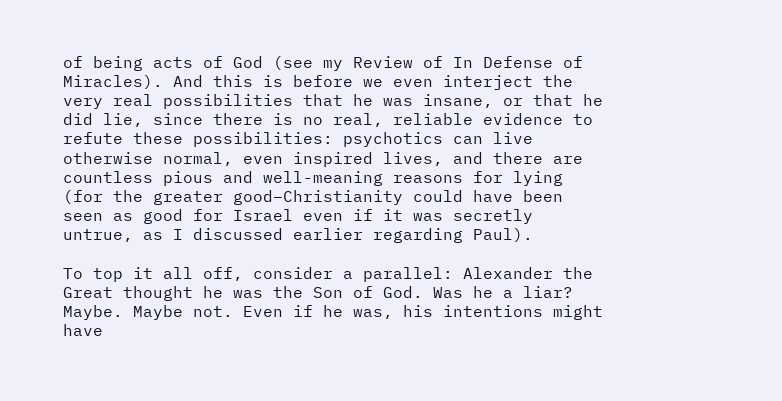of being acts of God (see my Review of In Defense of Miracles). And this is before we even interject the very real possibilities that he was insane, or that he did lie, since there is no real, reliable evidence to refute these possibilities: psychotics can live otherwise normal, even inspired lives, and there are countless pious and well-meaning reasons for lying (for the greater good–Christianity could have been seen as good for Israel even if it was secretly untrue, as I discussed earlier regarding Paul).

To top it all off, consider a parallel: Alexander the Great thought he was the Son of God. Was he a liar? Maybe. Maybe not. Even if he was, his intentions might have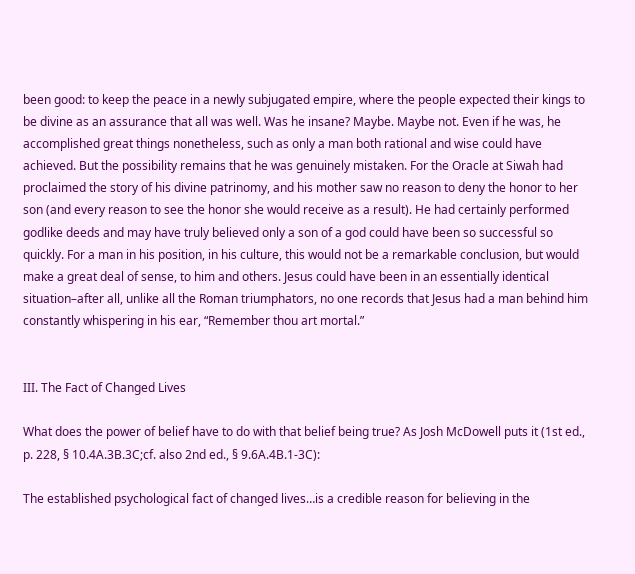been good: to keep the peace in a newly subjugated empire, where the people expected their kings to be divine as an assurance that all was well. Was he insane? Maybe. Maybe not. Even if he was, he accomplished great things nonetheless, such as only a man both rational and wise could have achieved. But the possibility remains that he was genuinely mistaken. For the Oracle at Siwah had proclaimed the story of his divine patrinomy, and his mother saw no reason to deny the honor to her son (and every reason to see the honor she would receive as a result). He had certainly performed godlike deeds and may have truly believed only a son of a god could have been so successful so quickly. For a man in his position, in his culture, this would not be a remarkable conclusion, but would make a great deal of sense, to him and others. Jesus could have been in an essentially identical situation–after all, unlike all the Roman triumphators, no one records that Jesus had a man behind him constantly whispering in his ear, “Remember thou art mortal.”


III. The Fact of Changed Lives

What does the power of belief have to do with that belief being true? As Josh McDowell puts it (1st ed., p. 228, § 10.4A.3B.3C;cf. also 2nd ed., § 9.6A.4B.1-3C):

The established psychological fact of changed lives…is a credible reason for believing in the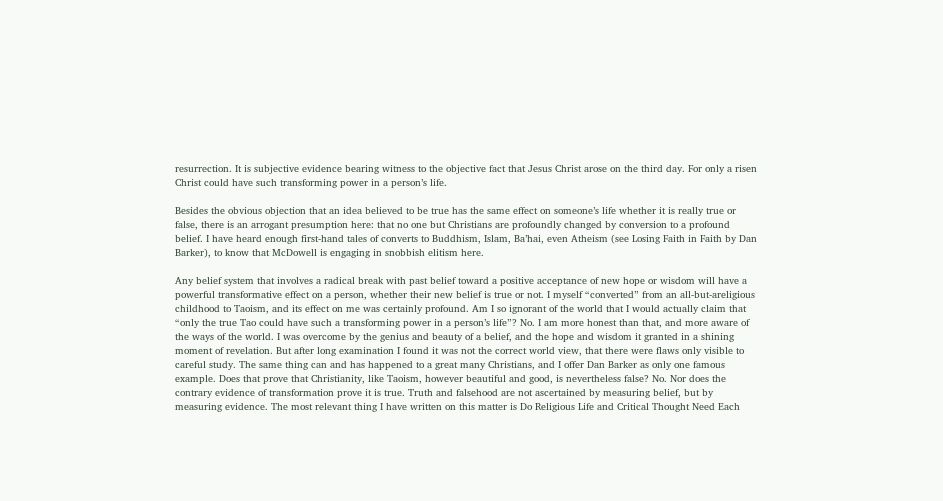resurrection. It is subjective evidence bearing witness to the objective fact that Jesus Christ arose on the third day. For only a risen Christ could have such transforming power in a person’s life.

Besides the obvious objection that an idea believed to be true has the same effect on someone’s life whether it is really true or false, there is an arrogant presumption here: that no one but Christians are profoundly changed by conversion to a profound belief. I have heard enough first-hand tales of converts to Buddhism, Islam, Ba’hai, even Atheism (see Losing Faith in Faith by Dan Barker), to know that McDowell is engaging in snobbish elitism here.

Any belief system that involves a radical break with past belief toward a positive acceptance of new hope or wisdom will have a powerful transformative effect on a person, whether their new belief is true or not. I myself “converted” from an all-but-areligious childhood to Taoism, and its effect on me was certainly profound. Am I so ignorant of the world that I would actually claim that “only the true Tao could have such a transforming power in a person’s life”? No. I am more honest than that, and more aware of the ways of the world. I was overcome by the genius and beauty of a belief, and the hope and wisdom it granted in a shining moment of revelation. But after long examination I found it was not the correct world view, that there were flaws only visible to careful study. The same thing can and has happened to a great many Christians, and I offer Dan Barker as only one famous example. Does that prove that Christianity, like Taoism, however beautiful and good, is nevertheless false? No. Nor does the contrary evidence of transformation prove it is true. Truth and falsehood are not ascertained by measuring belief, but by measuring evidence. The most relevant thing I have written on this matter is Do Religious Life and Critical Thought Need Each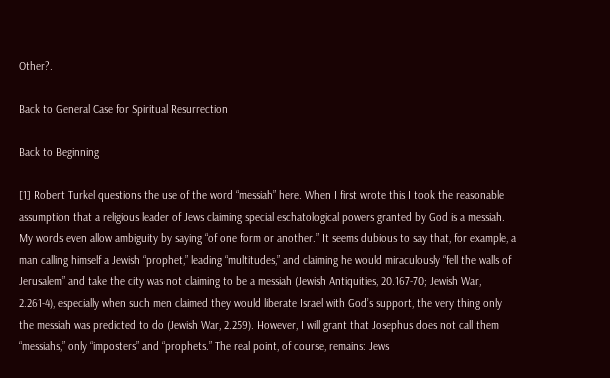Other?.

Back to General Case for Spiritual Resurrection

Back to Beginning

[1] Robert Turkel questions the use of the word “messiah” here. When I first wrote this I took the reasonable assumption that a religious leader of Jews claiming special eschatological powers granted by God is a messiah. My words even allow ambiguity by saying “of one form or another.” It seems dubious to say that, for example, a man calling himself a Jewish “prophet,” leading “multitudes,” and claiming he would miraculously “fell the walls of Jerusalem” and take the city was not claiming to be a messiah (Jewish Antiquities, 20.167-70; Jewish War, 2.261-4), especially when such men claimed they would liberate Israel with God’s support, the very thing only the messiah was predicted to do (Jewish War, 2.259). However, I will grant that Josephus does not call them “messiahs,” only “imposters” and “prophets.” The real point, of course, remains: Jews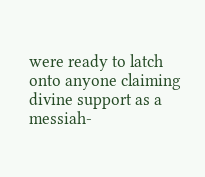were ready to latch onto anyone claiming divine support as a messiah-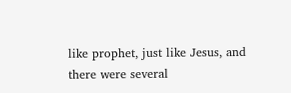like prophet, just like Jesus, and there were several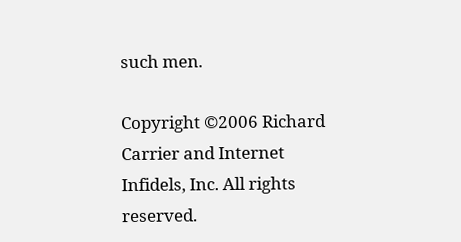such men.

Copyright ©2006 Richard Carrier and Internet Infidels, Inc. All rights reserved.